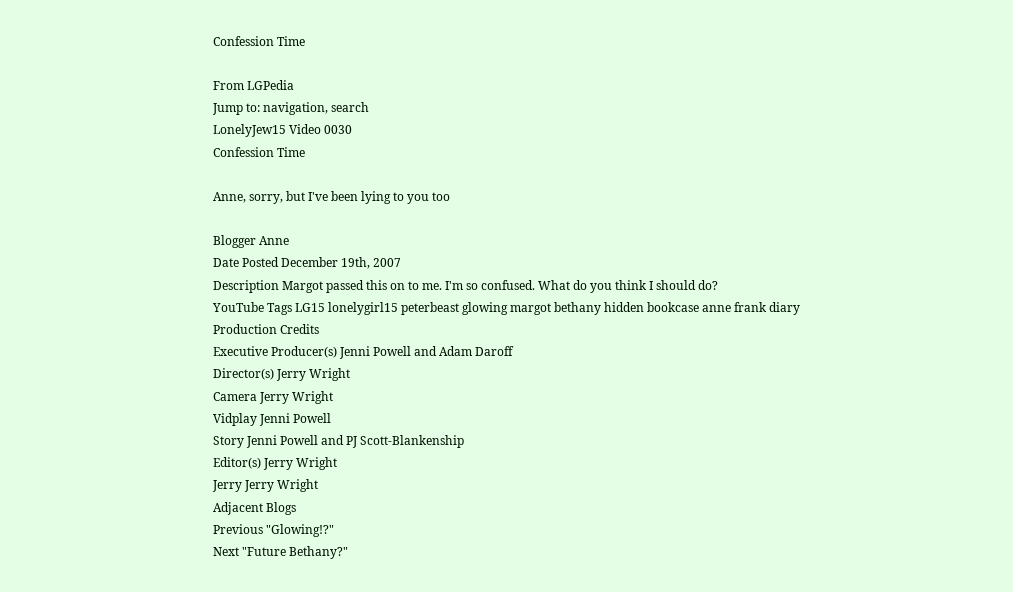Confession Time

From LGPedia
Jump to: navigation, search
LonelyJew15 Video 0030
Confession Time

Anne, sorry, but I've been lying to you too

Blogger Anne
Date Posted December 19th, 2007
Description Margot passed this on to me. I'm so confused. What do you think I should do?
YouTube Tags LG15 lonelygirl15 peterbeast glowing margot bethany hidden bookcase anne frank diary
Production Credits
Executive Producer(s) Jenni Powell and Adam Daroff
Director(s) Jerry Wright
Camera Jerry Wright
Vidplay Jenni Powell
Story Jenni Powell and PJ Scott-Blankenship
Editor(s) Jerry Wright
Jerry Jerry Wright
Adjacent Blogs
Previous "Glowing!?"
Next "Future Bethany?"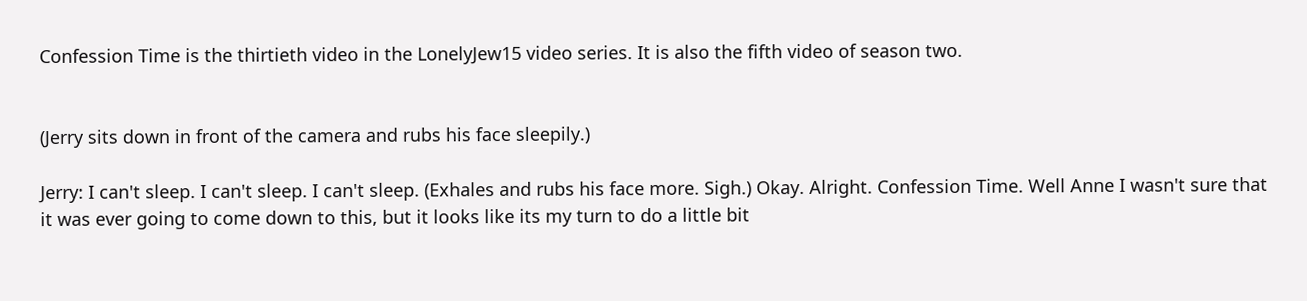Confession Time is the thirtieth video in the LonelyJew15 video series. It is also the fifth video of season two.


(Jerry sits down in front of the camera and rubs his face sleepily.)

Jerry: I can't sleep. I can't sleep. I can't sleep. (Exhales and rubs his face more. Sigh.) Okay. Alright. Confession Time. Well Anne I wasn't sure that it was ever going to come down to this, but it looks like its my turn to do a little bit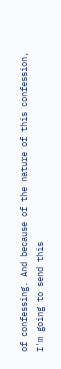of confessing. And because of the nature of this confession, I'm going to send this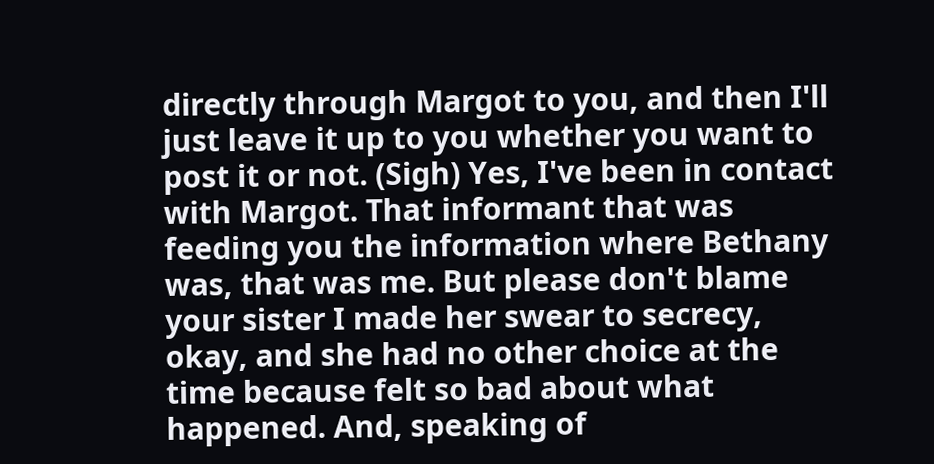directly through Margot to you, and then I'll just leave it up to you whether you want to post it or not. (Sigh) Yes, I've been in contact with Margot. That informant that was feeding you the information where Bethany was, that was me. But please don't blame your sister I made her swear to secrecy, okay, and she had no other choice at the time because felt so bad about what happened. And, speaking of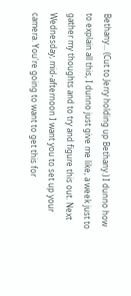Bethany... (Cut to Jerry holding up Bethany.) I dunno how to explain all this, I dunno just give me like, a week just to gather my thoughts and to try and figure this out. Next Wednesday, mid-afternoon I want you to set up your camera. You're going to want to get this for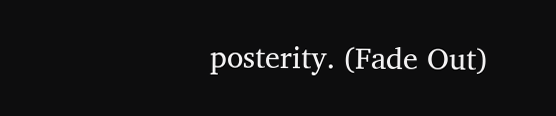posterity. (Fade Out)